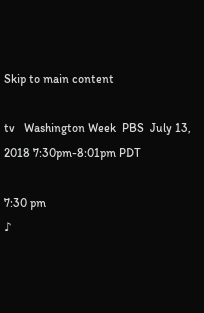Skip to main content

tv   Washington Week  PBS  July 13, 2018 7:30pm-8:01pm PDT

7:30 pm
♪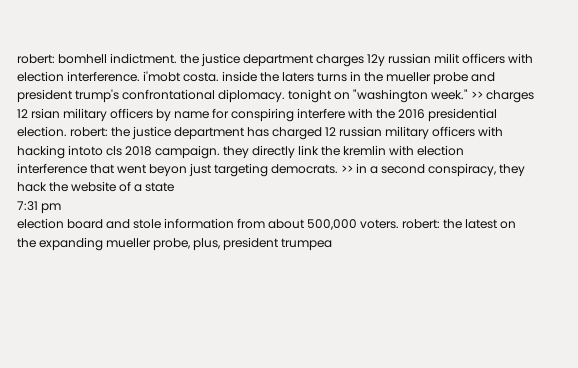robert: bomhell indictment. the justice department charges 12y russian milit officers with election interference. i'mobt costa. inside the laters turns in the mueller probe and president trump's confrontational diplomacy. tonight on "washington week." >> charges 12 rsian military officers by name for conspiring interfere with the 2016 presidential election. robert: the justice department has charged 12 russian military officers with hacking intoto cls 2018 campaign. they directly link the kremlin with election interference that went beyon just targeting democrats. >> in a second conspiracy, they hack the website of a state
7:31 pm
election board and stole information from about 500,000 voters. robert: the latest on the expanding mueller probe, plus, president trumpea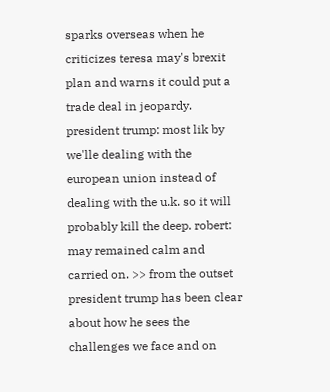sparks overseas when he criticizes teresa may's brexit plan and warns it could put a trade deal in jeopardy. president trump: most lik by we'lle dealing with the european union instead of dealing with the u.k. so it will probably kill the deep. robert: may remained calm and carried on. >> from the outset president trump has been clear about how he sees the challenges we face and on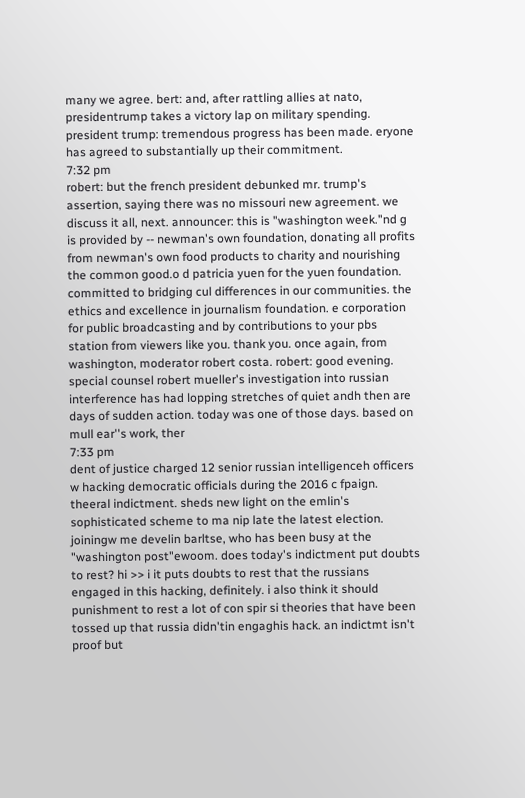many we agree. bert: and, after rattling allies at nato, presidentrump takes a victory lap on military spending. president trump: tremendous progress has been made. eryone has agreed to substantially up their commitment.
7:32 pm
robert: but the french president debunked mr. trump's assertion, saying there was no missouri new agreement. we discuss it all, next. announcer: this is "washington week."nd g is provided by -- newman's own foundation, donating all profits from newman's own food products to charity and nourishing the common good.o d patricia yuen for the yuen foundation. committed to bridging cul differences in our communities. the ethics and excellence in journalism foundation. e corporation for public broadcasting and by contributions to your pbs station from viewers like you. thank you. once again, from washington, moderator robert costa. robert: good evening. special counsel robert mueller's investigation into russian interference has had lopping stretches of quiet andh then are days of sudden action. today was one of those days. based on mull ear''s work, ther
7:33 pm
dent of justice charged 12 senior russian intelligenceh officers w hacking democratic officials during the 2016 c fpaign. theeral indictment. sheds new light on the emlin's sophisticated scheme to ma nip late the latest election. joiningw me develin barltse, who has been busy at the "washington post"ewoom. does today's indictment put doubts to rest? hi >> i it puts doubts to rest that the russians engaged in this hacking, definitely. i also think it should punishment to rest a lot of con spir si theories that have been tossed up that russia didn'tin engaghis hack. an indictmt isn't proof but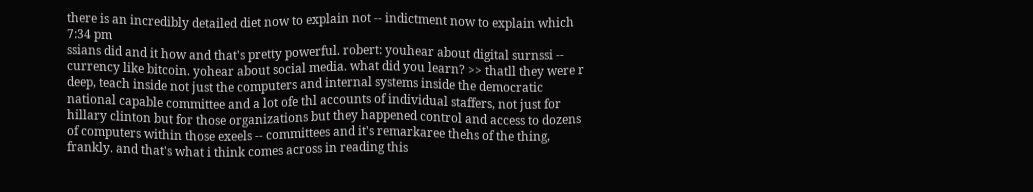there is an incredibly detailed diet now to explain not -- indictment now to explain which
7:34 pm
ssians did and it how and that's pretty powerful. robert: youhear about digital surnssi -- currency like bitcoin. yohear about social media. what did you learn? >> thatll they were r deep, teach inside not just the computers and internal systems inside the democratic national capable committee and a lot ofe thl accounts of individual staffers, not just for hillary clinton but for those organizations but they happened control and access to dozens of computers within those exeels -- committees and it's remarkaree thehs of the thing, frankly. and that's what i think comes across in reading this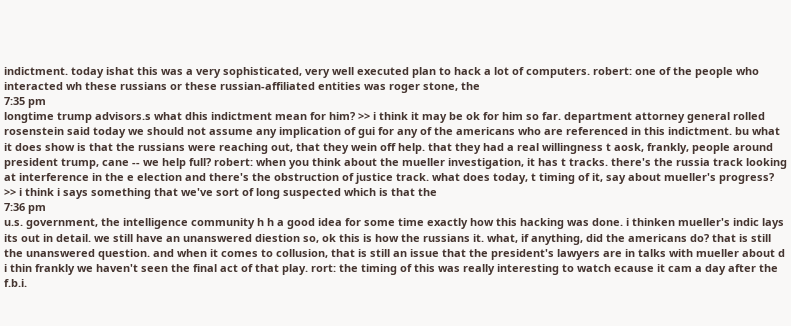indictment. today ishat this was a very sophisticated, very well executed plan to hack a lot of computers. robert: one of the people who interacted wh these russians or these russian-affiliated entities was roger stone, the
7:35 pm
longtime trump advisors.s what dhis indictment mean for him? >> i think it may be ok for him so far. department attorney general rolled rosenstein said today we should not assume any implication of gui for any of the americans who are referenced in this indictment. bu what it does show is that the russians were reaching out, that they wein off help. that they had a real willingness t aosk, frankly, people around president trump, cane -- we help full? robert: when you think about the mueller investigation, it has t tracks. there's the russia track looking at interference in the e election and there's the obstruction of justice track. what does today, t timing of it, say about mueller's progress? >> i think i says something that we've sort of long suspected which is that the
7:36 pm
u.s. government, the intelligence community h h a good idea for some time exactly how this hacking was done. i thinken mueller's indic lays its out in detail. we still have an unanswered diestion so, ok this is how the russians it. what, if anything, did the americans do? that is still the unanswered question. and when it comes to collusion, that is still an issue that the president's lawyers are in talks with mueller about d i thin frankly we haven't seen the final act of that play. rort: the timing of this was really interesting to watch ecause it cam a day after the f.b.i.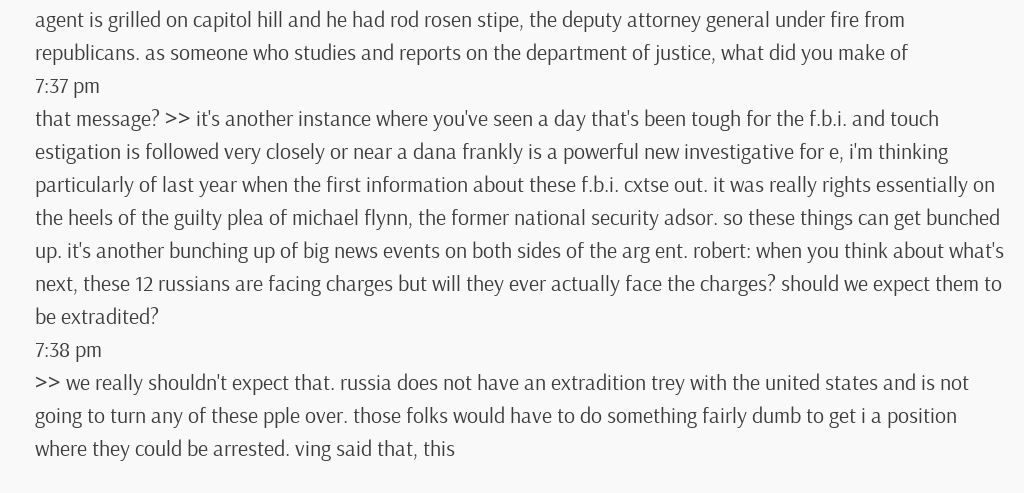agent is grilled on capitol hill and he had rod rosen stipe, the deputy attorney general under fire from republicans. as someone who studies and reports on the department of justice, what did you make of
7:37 pm
that message? >> it's another instance where you've seen a day that's been tough for the f.b.i. and touch estigation is followed very closely or near a dana frankly is a powerful new investigative for e, i'm thinking particularly of last year when the first information about these f.b.i. cxtse out. it was really rights essentially on the heels of the guilty plea of michael flynn, the former national security adsor. so these things can get bunched up. it's another bunching up of big news events on both sides of the arg ent. robert: when you think about what's next, these 12 russians are facing charges but will they ever actually face the charges? should we expect them to be extradited?
7:38 pm
>> we really shouldn't expect that. russia does not have an extradition trey with the united states and is not going to turn any of these pple over. those folks would have to do something fairly dumb to get i a position where they could be arrested. ving said that, this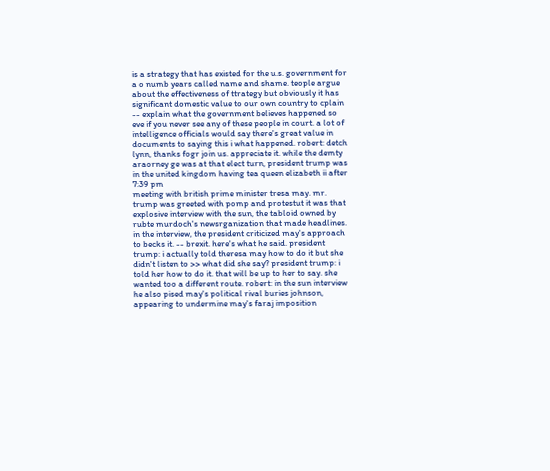is a strategy that has existed for the u.s. government for a o numb years called name and shame. teople argue about the effectiveness of ttrategy but obviously it has significant domestic value to our own country to cplain -- explain what the government believes happened so eve if you never see any of these people in court. a lot of intelligence officials would say there's great value in documents to saying this i what happened. robert: detch lynn, thanks fogr join us. appreciate it. while the demty araorney ge was at that elect turn, president trump was in the united kingdom having tea queen elizabeth ii after
7:39 pm
meeting with british prime minister tresa may. mr. trump was greeted with pomp and protestut it was that explosive interview with the sun, the tabloid owned by rubte murdoch's newsrganization that made headlines. in the interview, the president criticized may's approach to becks it. -- brexit. here's what he said. president trump: i actually told theresa may how to do it but she didn't listen to >> what did she say? president trump: i told her how to do it. that will be up to her to say. she wanted too a different route. robert: in the sun interview he also pised may's political rival buries johnson, appearing to undermine may's faraj imposition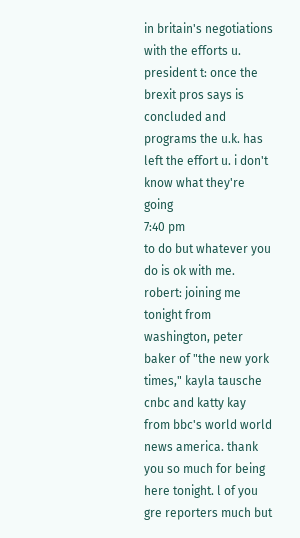in britain's negotiations with the efforts u. president t: once the brexit pros says is concluded and programs the u.k. has left the effort u. i don't know what they're going
7:40 pm
to do but whatever you do is ok with me. robert: joining me tonight from washington, peter baker of "the new york times," kayla tausche cnbc and katty kay from bbc's world world news america. thank you so much for being here tonight. l of you gre reporters much but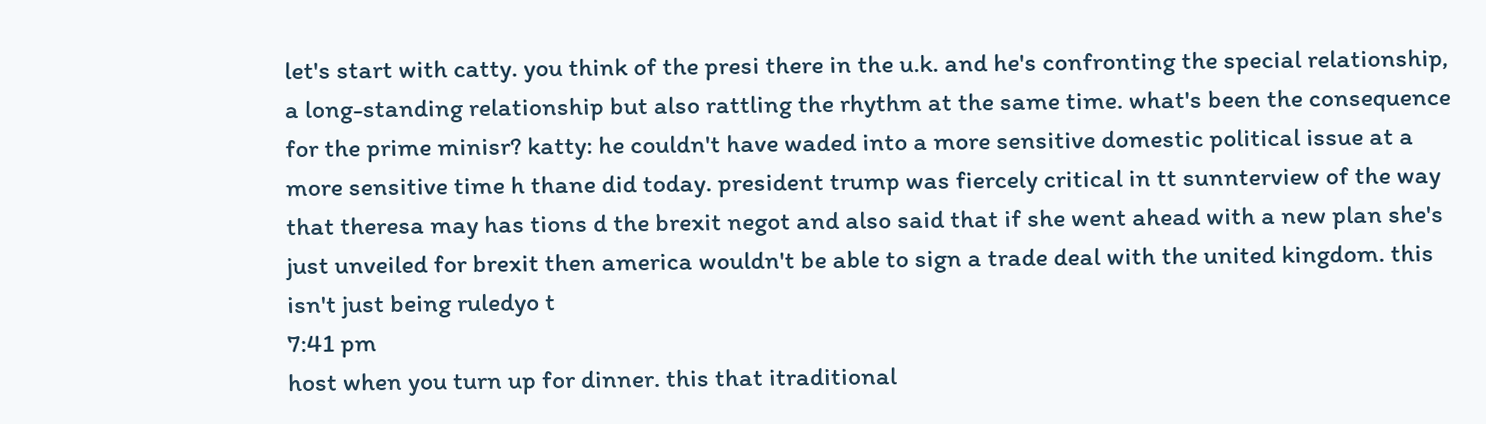let's start with catty. you think of the presi there in the u.k. and he's confronting the special relationship, a long-standing relationship but also rattling the rhythm at the same time. what's been the consequence for the prime minisr? katty: he couldn't have waded into a more sensitive domestic political issue at a more sensitive time h thane did today. president trump was fiercely critical in tt sunnterview of the way that theresa may has tions d the brexit negot and also said that if she went ahead with a new plan she's just unveiled for brexit then america wouldn't be able to sign a trade deal with the united kingdom. this isn't just being ruledyo t
7:41 pm
host when you turn up for dinner. this that itraditional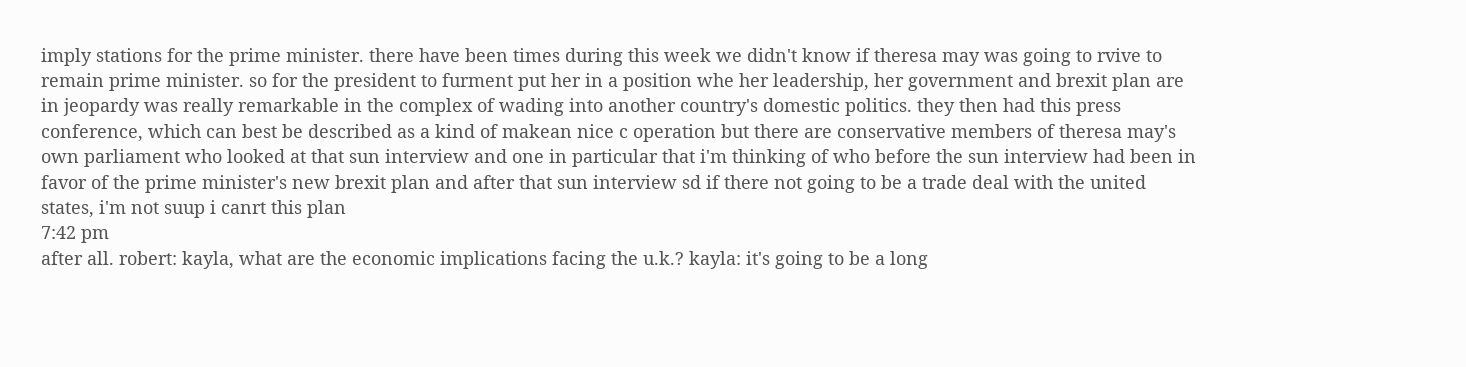imply stations for the prime minister. there have been times during this week we didn't know if theresa may was going to rvive to remain prime minister. so for the president to furment put her in a position whe her leadership, her government and brexit plan are in jeopardy was really remarkable in the complex of wading into another country's domestic politics. they then had this press conference, which can best be described as a kind of makean nice c operation but there are conservative members of theresa may's own parliament who looked at that sun interview and one in particular that i'm thinking of who before the sun interview had been in favor of the prime minister's new brexit plan and after that sun interview sd if there not going to be a trade deal with the united states, i'm not suup i canrt this plan
7:42 pm
after all. robert: kayla, what are the economic implications facing the u.k.? kayla: it's going to be a long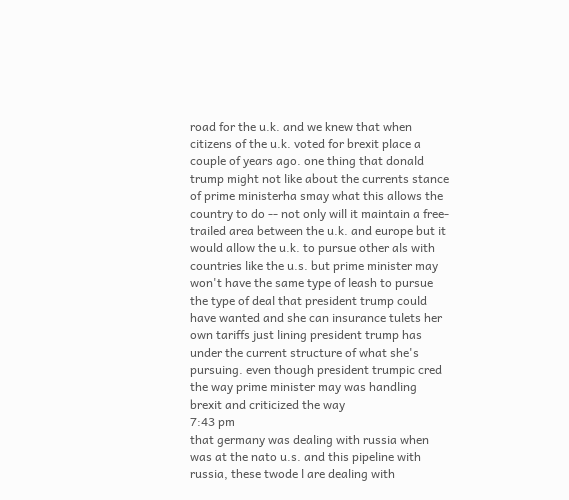road for the u.k. and we knew that when citizens of the u.k. voted for brexit place a couple of years ago. one thing that donald trump might not like about the currents stance of prime ministerha smay what this allows the country to do -- not only will it maintain a free-trailed area between the u.k. and europe but it would allow the u.k. to pursue other als with countries like the u.s. but prime minister may won't have the same type of leash to pursue the type of deal that president trump could have wanted and she can insurance tulets her own tariffs just lining president trump has under the current structure of what she's pursuing. even though president trumpic cred the way prime minister may was handling brexit and criticized the way
7:43 pm
that germany was dealing with russia when was at the nato u.s. and this pipeline with russia, these twode l are dealing with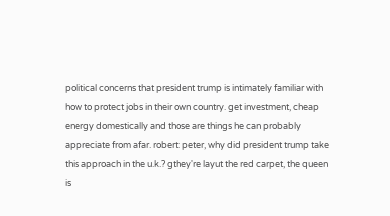political concerns that president trump is intimately familiar with how to protect jobs in their own country. get investment, cheap energy domestically and those are things he can probably appreciate from afar. robert: peter, why did president trump take this approach in the u.k.? gthey're layut the red carpet, the queen is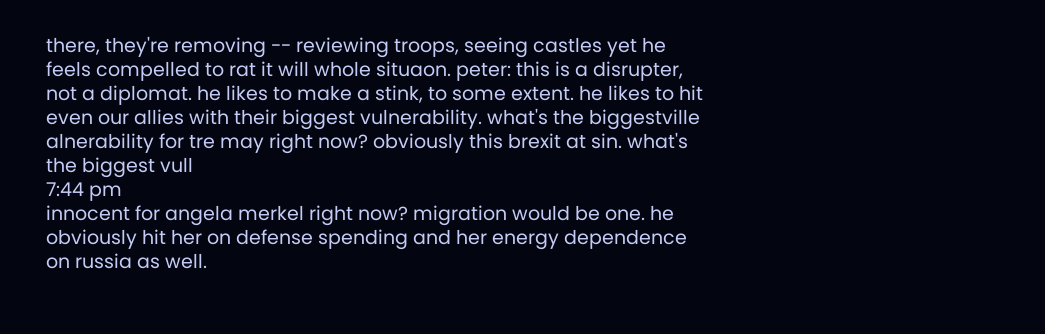there, they're removing -- reviewing troops, seeing castles yet he feels compelled to rat it will whole situaon. peter: this is a disrupter, not a diplomat. he likes to make a stink, to some extent. he likes to hit even our allies with their biggest vulnerability. what's the biggestville alnerability for tre may right now? obviously this brexit at sin. what's the biggest vull
7:44 pm
innocent for angela merkel right now? migration would be one. he obviously hit her on defense spending and her energy dependence on russia as well.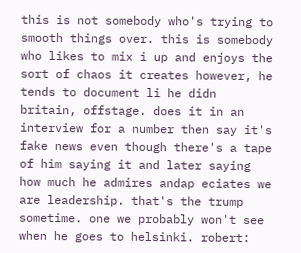this is not somebody who's trying to smooth things over. this is somebody who likes to mix i up and enjoys the sort of chaos it creates however, he tends to document li he didn britain, offstage. does it in an interview for a number then say it's fake news even though there's a tape of him saying it and later saying how much he admires andap eciates we are leadership. that's the trump sometime. one we probably won't see when he goes to helsinki. robert: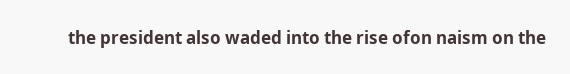the president also waded into the rise ofon naism on the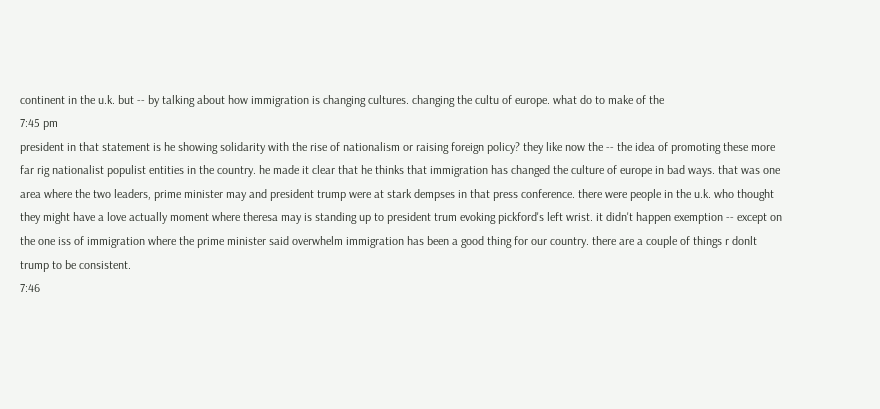continent in the u.k. but -- by talking about how immigration is changing cultures. changing the cultu of europe. what do to make of the
7:45 pm
president in that statement is he showing solidarity with the rise of nationalism or raising foreign policy? they like now the -- the idea of promoting these more far rig nationalist populist entities in the country. he made it clear that he thinks that immigration has changed the culture of europe in bad ways. that was one area where the two leaders, prime minister may and president trump were at stark dempses in that press conference. there were people in the u.k. who thought they might have a love actually moment where theresa may is standing up to president trum evoking pickford's left wrist. it didn't happen exemption -- except on the one iss of immigration where the prime minister said overwhelm immigration has been a good thing for our country. there are a couple of things r donlt trump to be consistent.
7:46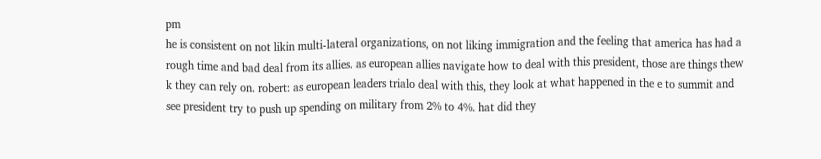pm
he is consistent on not likin multi-lateral organizations, on not liking immigration and the feeling that america has had a rough time and bad deal from its allies. as european allies navigate how to deal with this president, those are things thew k they can rely on. robert: as european leaders trialo deal with this, they look at what happened in the e to summit and see president try to push up spending on military from 2% to 4%. hat did they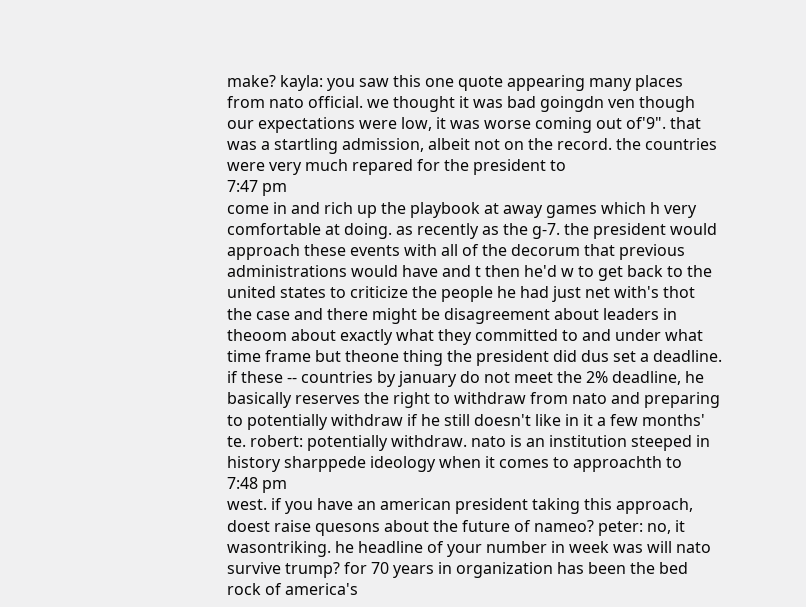make? kayla: you saw this one quote appearing many places from nato official. we thought it was bad goingdn ven though our expectations were low, it was worse coming out of'9". that was a startling admission, albeit not on the record. the countries were very much repared for the president to
7:47 pm
come in and rich up the playbook at away games which h very comfortable at doing. as recently as the g-7. the president would approach these events with all of the decorum that previous administrations would have and t then he'd w to get back to the united states to criticize the people he had just net with's thot the case and there might be disagreement about leaders in theoom about exactly what they committed to and under what time frame but theone thing the president did dus set a deadline. if these -- countries by january do not meet the 2% deadline, he basically reserves the right to withdraw from nato and preparing to potentially withdraw if he still doesn't like in it a few months' te. robert: potentially withdraw. nato is an institution steeped in history sharppede ideology when it comes to approachth to
7:48 pm
west. if you have an american president taking this approach, doest raise quesons about the future of nameo? peter: no, it wasontriking. he headline of your number in week was will nato survive trump? for 70 years in organization has been the bed rock of america's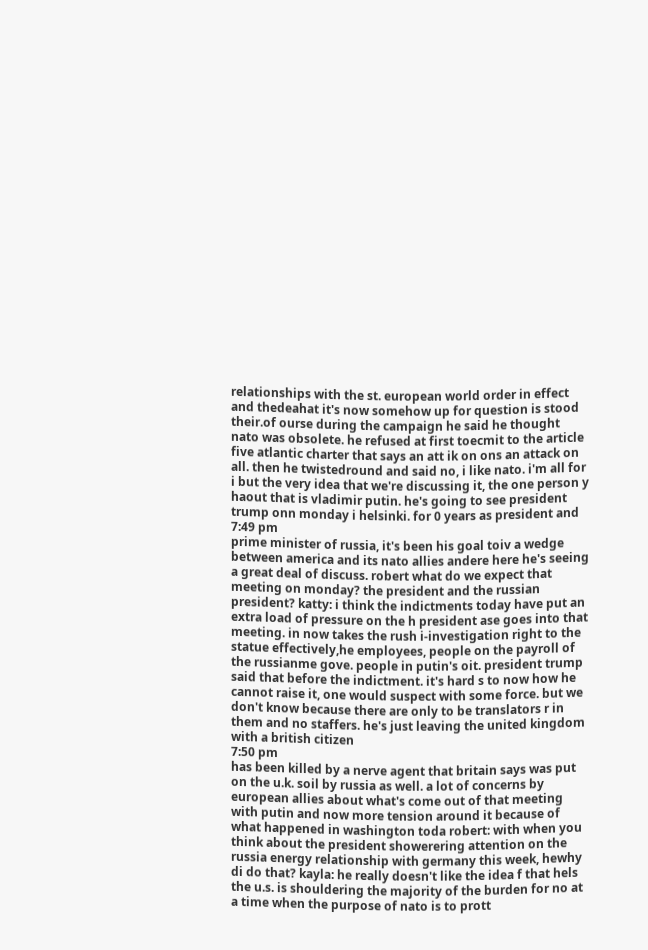relationships with the st. european world order in effect and thedeahat it's now somehow up for question is stood their.of ourse during the campaign he said he thought nato was obsolete. he refused at first toecmit to the article five atlantic charter that says an att ik on ons an attack on all. then he twistedround and said no, i like nato. i'm all for i but the very idea that we're discussing it, the one person y haout that is vladimir putin. he's going to see president trump onn monday i helsinki. for 0 years as president and
7:49 pm
prime minister of russia, it's been his goal toiv a wedge between america and its nato allies andere here he's seeing a great deal of discuss. robert what do we expect that meeting on monday? the president and the russian president? katty: i think the indictments today have put an extra load of pressure on the h president ase goes into that meeting. in now takes the rush i-investigation right to the statue effectively,he employees, people on the payroll of the russianme gove. people in putin's oit. president trump said that before the indictment. it's hard s to now how he cannot raise it, one would suspect with some force. but we don't know because there are only to be translators r in them and no staffers. he's just leaving the united kingdom with a british citizen
7:50 pm
has been killed by a nerve agent that britain says was put on the u.k. soil by russia as well. a lot of concerns by european allies about what's come out of that meeting with putin and now more tension around it because of what happened in washington toda robert: with when you think about the president showerering attention on the russia energy relationship with germany this week, hewhy di do that? kayla: he really doesn't like the idea f that hels the u.s. is shouldering the majority of the burden for no at a time when the purpose of nato is to prott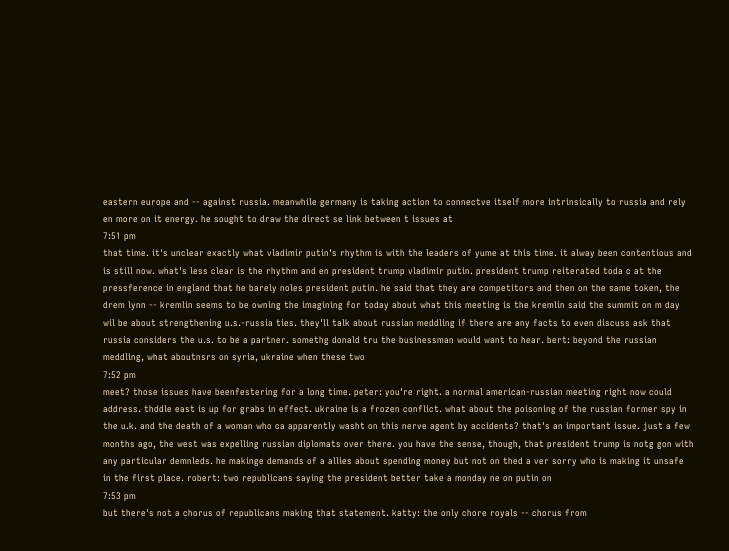eastern europe and -- against russia. meanwhile germany is taking action to connectve itself more intrinsically to russia and rely en more on it energy. he sought to draw the direct se link between t issues at
7:51 pm
that time. it's unclear exactly what vladimir putin's rhythm is with the leaders of yume at this time. it alway been contentious and is still now. what's less clear is the rhythm and en president trump vladimir putin. president trump reiterated toda c at the pressference in england that he barely noles president putin. he said that they are competitors and then on the same token, the drem lynn -- kremlin seems to be owning the imagining for today about what this meeting is the kremlin said the summit on m day wil be about strengthening u.s.-russia ties. they'll talk about russian meddling if there are any facts to even discuss ask that russia considers the u.s. to be a partner. somethg donald tru the businessman would want to hear. bert: beyond the russian meddling, what aboutnsrs on syria, ukraine when these two
7:52 pm
meet? those issues have beenfestering for a long time. peter: you're right. a normal american-russian meeting right now could address. thddle east is up for grabs in effect. ukraine is a frozen conflict. what about the poisoning of the russian former spy in the u.k. and the death of a woman who ca apparently washt on this nerve agent by accidents? that's an important issue. just a few months ago, the west was expelling russian diplomats over there. you have the sense, though, that president trump is notg gon with any particular demnleds. he makinge demands of a allies about spending money but not on thed a ver sorry who is making it unsafe in the first place. robert: two republicans saying the president better take a monday ne on putin on
7:53 pm
but there's not a chorus of republicans making that statement. katty: the only chore royals -- chorus from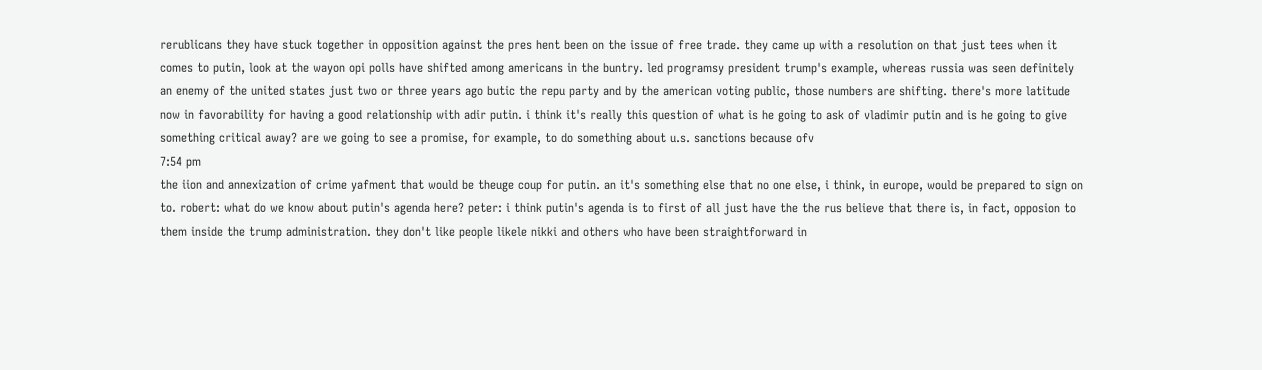rerublicans they have stuck together in opposition against the pres hent been on the issue of free trade. they came up with a resolution on that just tees when it comes to putin, look at the wayon opi polls have shifted among americans in the buntry. led programsy president trump's example, whereas russia was seen definitely an enemy of the united states just two or three years ago butic the repu party and by the american voting public, those numbers are shifting. there's more latitude now in favorability for having a good relationship with adir putin. i think it's really this question of what is he going to ask of vladimir putin and is he going to give something critical away? are we going to see a promise, for example, to do something about u.s. sanctions because ofv
7:54 pm
the iion and annexization of crime yafment that would be theuge coup for putin. an it's something else that no one else, i think, in europe, would be prepared to sign on to. robert: what do we know about putin's agenda here? peter: i think putin's agenda is to first of all just have the the rus believe that there is, in fact, opposion to them inside the trump administration. they don't like people likele nikki and others who have been straightforward in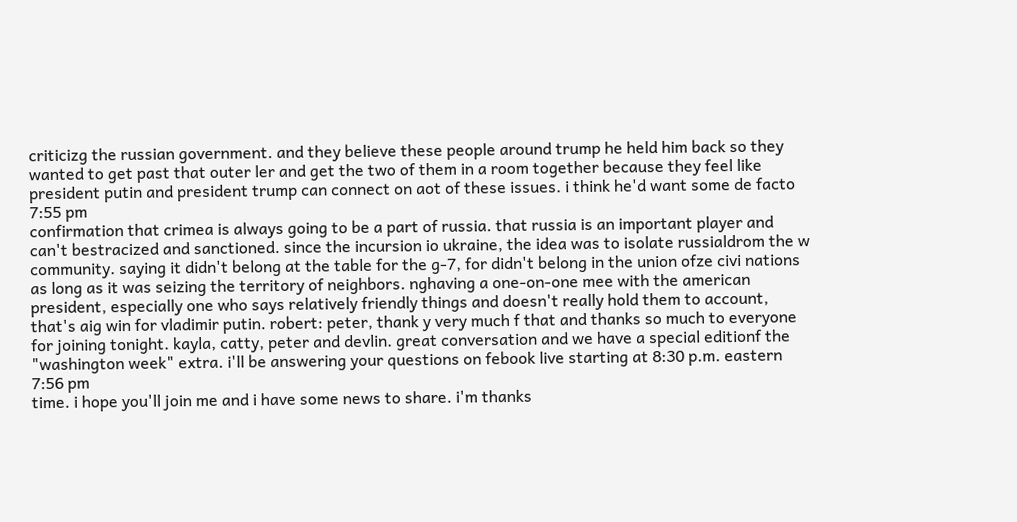criticizg the russian government. and they believe these people around trump he held him back so they wanted to get past that outer ler and get the two of them in a room together because they feel like president putin and president trump can connect on aot of these issues. i think he'd want some de facto
7:55 pm
confirmation that crimea is always going to be a part of russia. that russia is an important player and can't bestracized and sanctioned. since the incursion io ukraine, the idea was to isolate russialdrom the w community. saying it didn't belong at the table for the g-7, for didn't belong in the union ofze civi nations as long as it was seizing the territory of neighbors. nghaving a one-on-one mee with the american president, especially one who says relatively friendly things and doesn't really hold them to account, that's aig win for vladimir putin. robert: peter, thank y very much f that and thanks so much to everyone for joining tonight. kayla, catty, peter and devlin. great conversation and we have a special editionf the "washington week" extra. i'll be answering your questions on febook live starting at 8:30 p.m. eastern
7:56 pm
time. i hope you'll join me and i have some news to share. i'm thanks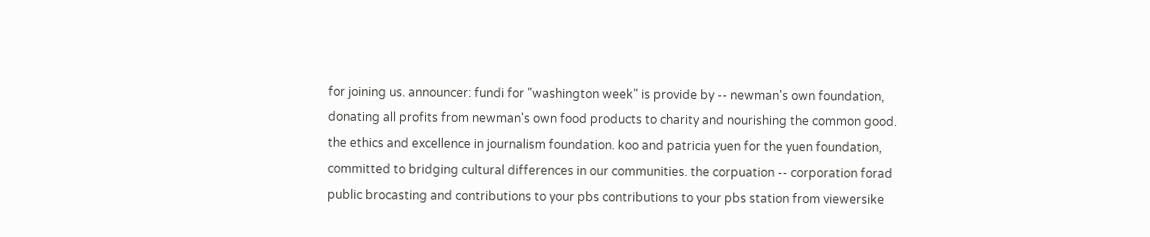for joining us. announcer: fundi for "washington week" is provide by -- newman's own foundation, donating all profits from newman's own food products to charity and nourishing the common good. the ethics and excellence in journalism foundation. koo and patricia yuen for the yuen foundation, committed to bridging cultural differences in our communities. the corpuation -- corporation forad public brocasting and contributions to your pbs contributions to your pbs station from viewersike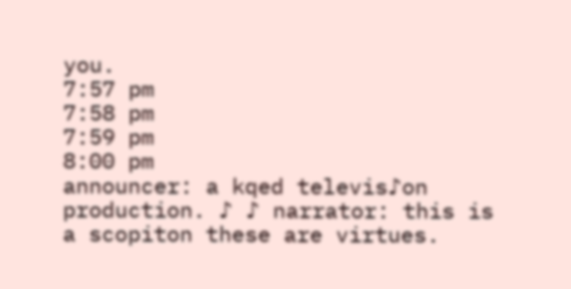you.
7:57 pm
7:58 pm
7:59 pm
8:00 pm
announcer: a kqed televis♪on production. ♪ ♪ narrator: this is a scopiton these are virtues.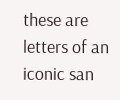these are letters of an iconic san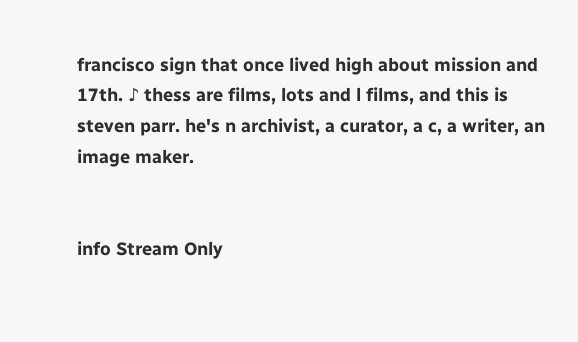francisco sign that once lived high about mission and 17th. ♪ thess are films, lots and l films, and this is steven parr. he's n archivist, a curator, a c, a writer, an image maker.


info Stream Only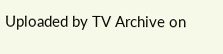Uploaded by TV Archive on